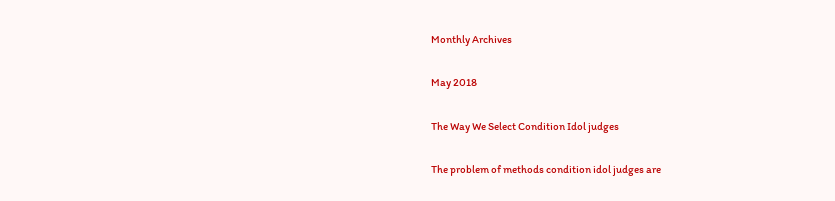Monthly Archives

May 2018

The Way We Select Condition Idol judges

The problem of methods condition idol judges are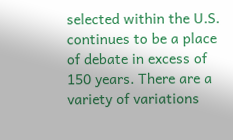selected within the U.S. continues to be a place of debate in excess of 150 years. There are a variety of variations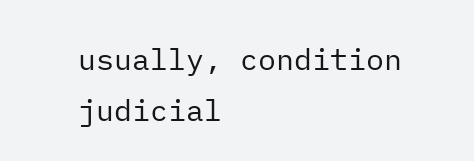usually, condition judicial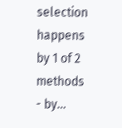selection happens by 1 of 2 methods - by…